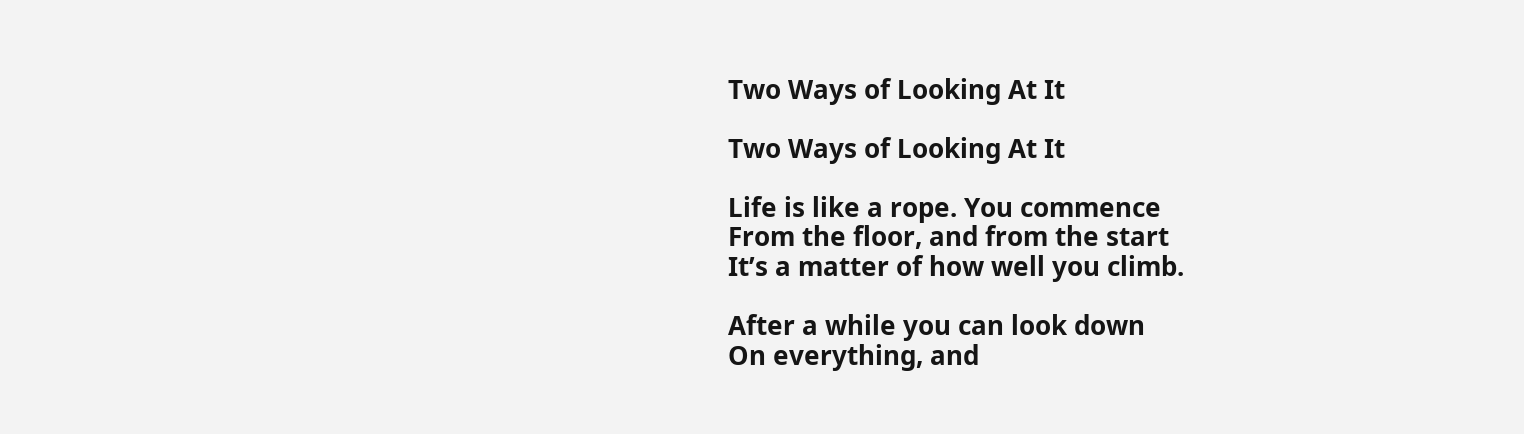Two Ways of Looking At It

Two Ways of Looking At It

Life is like a rope. You commence
From the floor, and from the start
It’s a matter of how well you climb.

After a while you can look down
On everything, and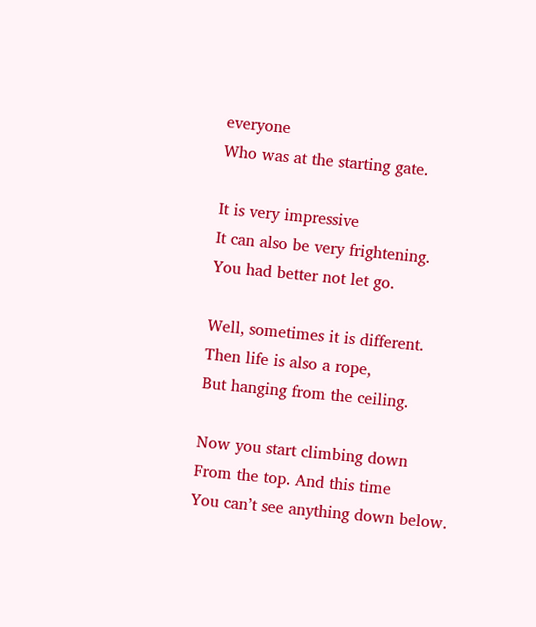everyone
Who was at the starting gate.

It is very impressive
It can also be very frightening.
You had better not let go.

Well, sometimes it is different.
Then life is also a rope,
But hanging from the ceiling.

Now you start climbing down
From the top. And this time
You can’t see anything down below.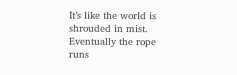It’s like the world is shrouded in mist.
Eventually the rope runs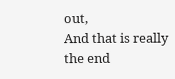out,
And that is really the end